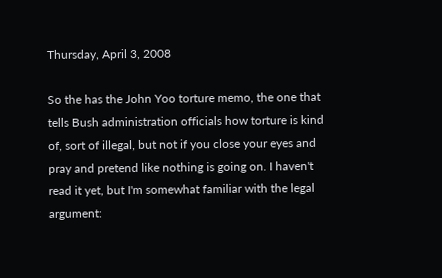Thursday, April 3, 2008

So the has the John Yoo torture memo, the one that tells Bush administration officials how torture is kind of, sort of illegal, but not if you close your eyes and pray and pretend like nothing is going on. I haven't read it yet, but I'm somewhat familiar with the legal argument: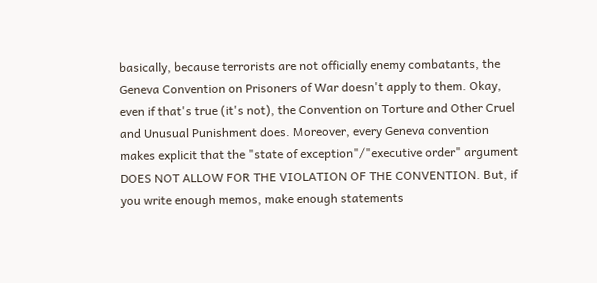basically, because terrorists are not officially enemy combatants, the Geneva Convention on Prisoners of War doesn't apply to them. Okay, even if that's true (it's not), the Convention on Torture and Other Cruel and Unusual Punishment does. Moreover, every Geneva convention makes explicit that the "state of exception"/"executive order" argument DOES NOT ALLOW FOR THE VIOLATION OF THE CONVENTION. But, if you write enough memos, make enough statements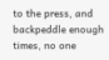to the press, and backpeddle enough times, no one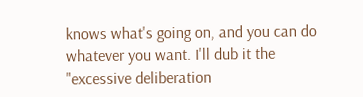knows what's going on, and you can do whatever you want. I'll dub it the "excessive deliberation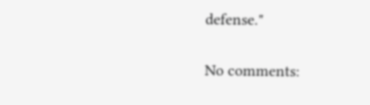defense."

No comments: